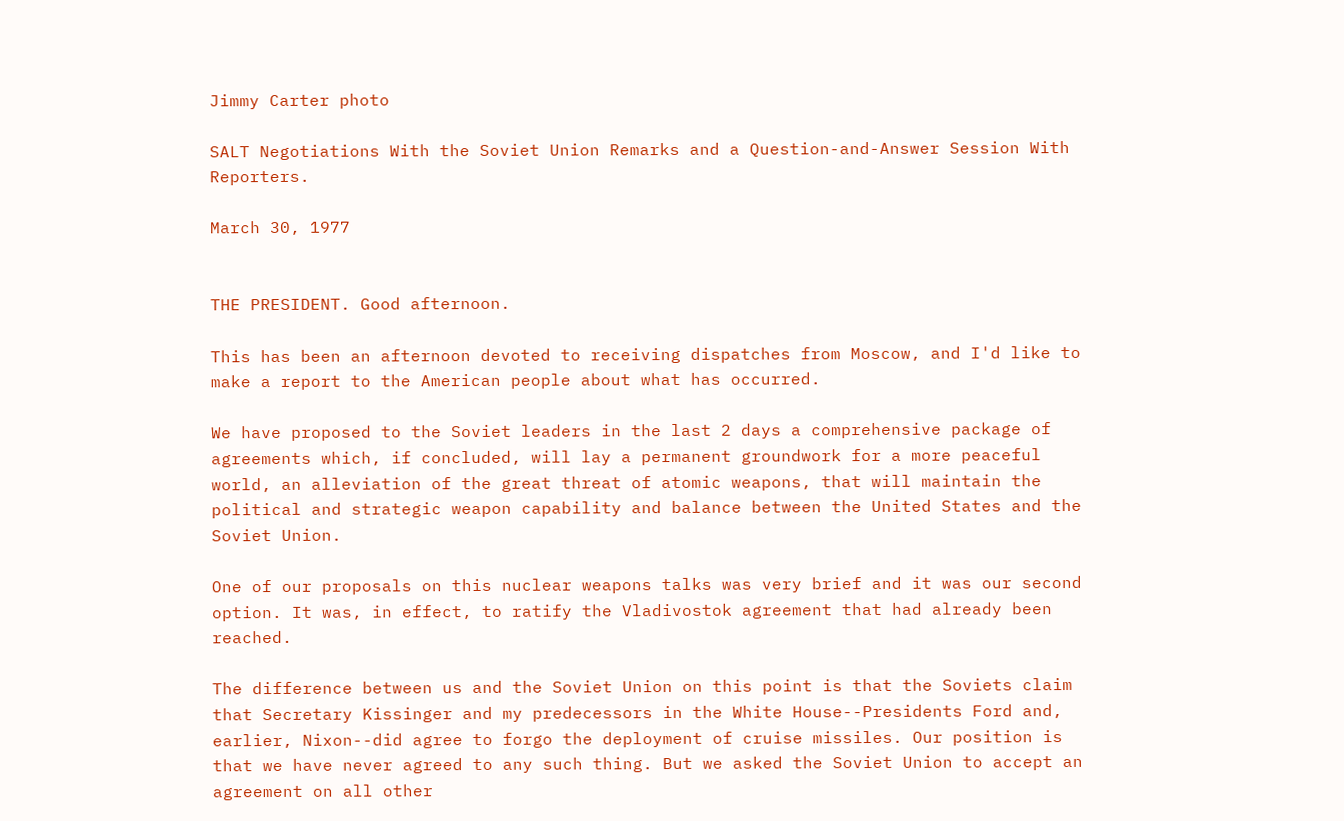Jimmy Carter photo

SALT Negotiations With the Soviet Union Remarks and a Question-and-Answer Session With Reporters.

March 30, 1977


THE PRESIDENT. Good afternoon.

This has been an afternoon devoted to receiving dispatches from Moscow, and I'd like to make a report to the American people about what has occurred.

We have proposed to the Soviet leaders in the last 2 days a comprehensive package of agreements which, if concluded, will lay a permanent groundwork for a more peaceful world, an alleviation of the great threat of atomic weapons, that will maintain the political and strategic weapon capability and balance between the United States and the Soviet Union.

One of our proposals on this nuclear weapons talks was very brief and it was our second option. It was, in effect, to ratify the Vladivostok agreement that had already been reached.

The difference between us and the Soviet Union on this point is that the Soviets claim that Secretary Kissinger and my predecessors in the White House--Presidents Ford and, earlier, Nixon--did agree to forgo the deployment of cruise missiles. Our position is that we have never agreed to any such thing. But we asked the Soviet Union to accept an agreement on all other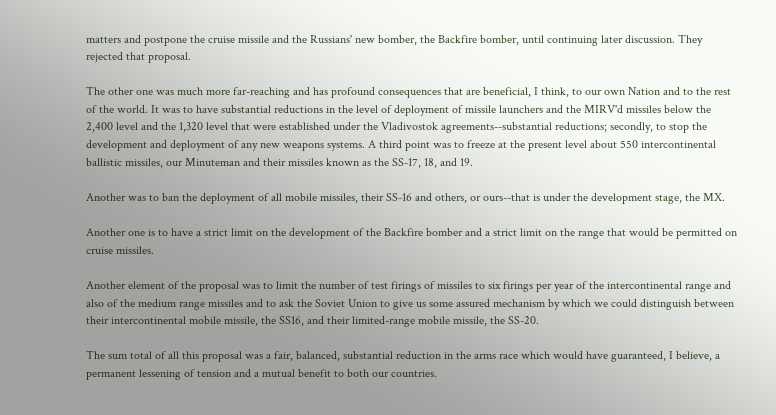matters and postpone the cruise missile and the Russians' new bomber, the Backfire bomber, until continuing later discussion. They rejected that proposal.

The other one was much more far-reaching and has profound consequences that are beneficial, I think, to our own Nation and to the rest of the world. It was to have substantial reductions in the level of deployment of missile launchers and the MIRV'd missiles below the 2,400 level and the 1,320 level that were established under the Vladivostok agreements--substantial reductions; secondly, to stop the development and deployment of any new weapons systems. A third point was to freeze at the present level about 550 intercontinental ballistic missiles, our Minuteman and their missiles known as the SS-17, 18, and 19.

Another was to ban the deployment of all mobile missiles, their SS-16 and others, or ours--that is under the development stage, the MX.

Another one is to have a strict limit on the development of the Backfire bomber and a strict limit on the range that would be permitted on cruise missiles.

Another element of the proposal was to limit the number of test firings of missiles to six firings per year of the intercontinental range and also of the medium range missiles and to ask the Soviet Union to give us some assured mechanism by which we could distinguish between their intercontinental mobile missile, the SS16, and their limited-range mobile missile, the SS-20.

The sum total of all this proposal was a fair, balanced, substantial reduction in the arms race which would have guaranteed, I believe, a permanent lessening of tension and a mutual benefit to both our countries.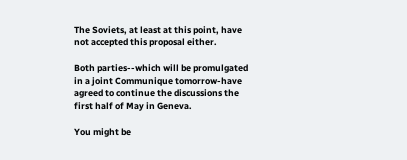The Soviets, at least at this point, have not accepted this proposal either.

Both parties--which will be promulgated in a joint Communique tomorrow-have agreed to continue the discussions the first half of May in Geneva.

You might be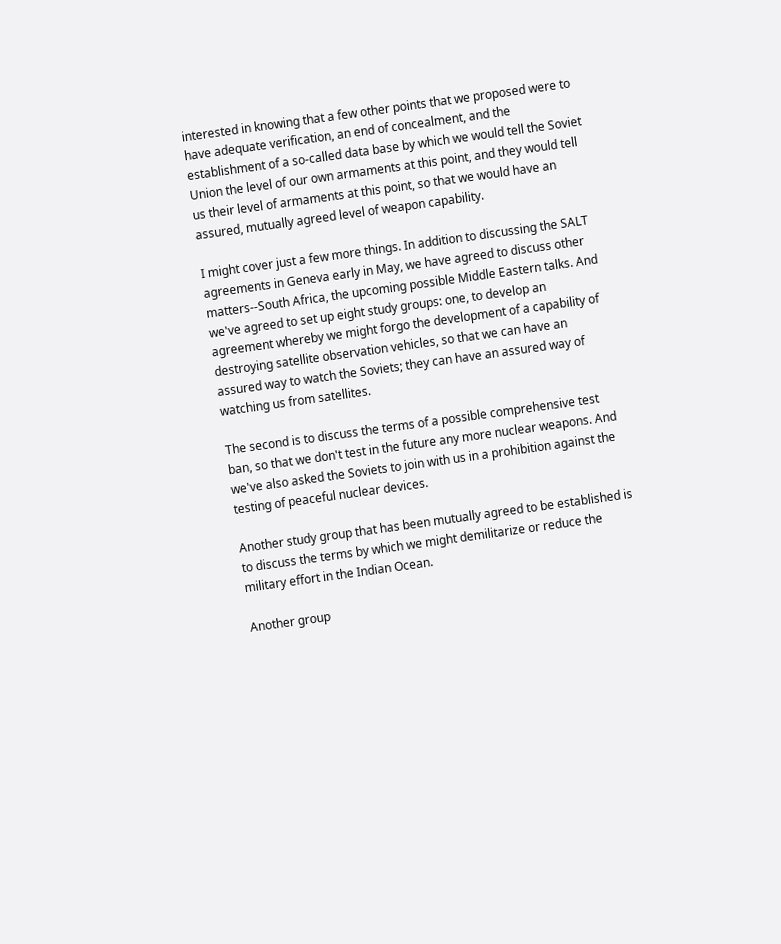interested in knowing that a few other points that we proposed were to have adequate verification, an end of concealment, and the establishment of a so-called data base by which we would tell the Soviet Union the level of our own armaments at this point, and they would tell us their level of armaments at this point, so that we would have an assured, mutually agreed level of weapon capability.

I might cover just a few more things. In addition to discussing the SALT agreements in Geneva early in May, we have agreed to discuss other matters--South Africa, the upcoming possible Middle Eastern talks. And we've agreed to set up eight study groups: one, to develop an agreement whereby we might forgo the development of a capability of destroying satellite observation vehicles, so that we can have an assured way to watch the Soviets; they can have an assured way of watching us from satellites.

The second is to discuss the terms of a possible comprehensive test ban, so that we don't test in the future any more nuclear weapons. And we've also asked the Soviets to join with us in a prohibition against the testing of peaceful nuclear devices.

Another study group that has been mutually agreed to be established is to discuss the terms by which we might demilitarize or reduce the military effort in the Indian Ocean.

Another group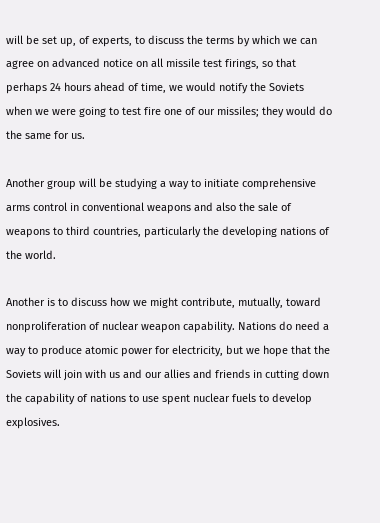will be set up, of experts, to discuss the terms by which we can agree on advanced notice on all missile test firings, so that perhaps 24 hours ahead of time, we would notify the Soviets when we were going to test fire one of our missiles; they would do the same for us.

Another group will be studying a way to initiate comprehensive arms control in conventional weapons and also the sale of weapons to third countries, particularly the developing nations of the world.

Another is to discuss how we might contribute, mutually, toward nonproliferation of nuclear weapon capability. Nations do need a way to produce atomic power for electricity, but we hope that the Soviets will join with us and our allies and friends in cutting down the capability of nations to use spent nuclear fuels to develop explosives.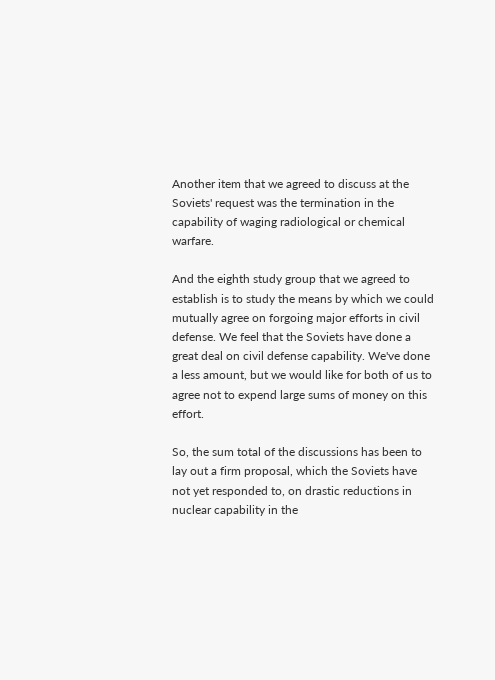Another item that we agreed to discuss at the Soviets' request was the termination in the capability of waging radiological or chemical warfare.

And the eighth study group that we agreed to establish is to study the means by which we could mutually agree on forgoing major efforts in civil defense. We feel that the Soviets have done a great deal on civil defense capability. We've done a less amount, but we would like for both of us to agree not to expend large sums of money on this effort.

So, the sum total of the discussions has been to lay out a firm proposal, which the Soviets have not yet responded to, on drastic reductions in nuclear capability in the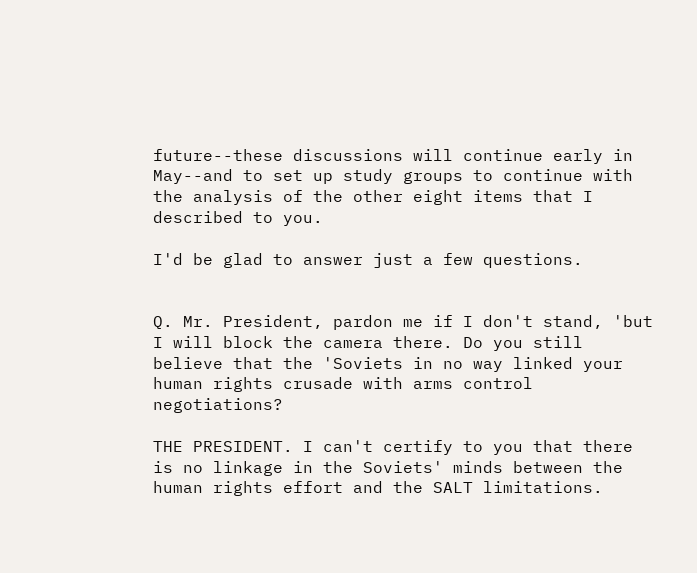future--these discussions will continue early in May--and to set up study groups to continue with the analysis of the other eight items that I described to you.

I'd be glad to answer just a few questions.


Q. Mr. President, pardon me if I don't stand, 'but I will block the camera there. Do you still believe that the 'Soviets in no way linked your human rights crusade with arms control negotiations?

THE PRESIDENT. I can't certify to you that there is no linkage in the Soviets' minds between the human rights effort and the SALT limitations.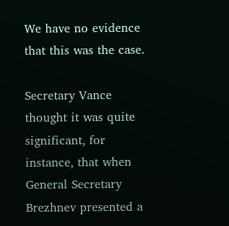We have no evidence that this was the case.

Secretary Vance thought it was quite significant, for instance, that when General Secretary Brezhnev presented a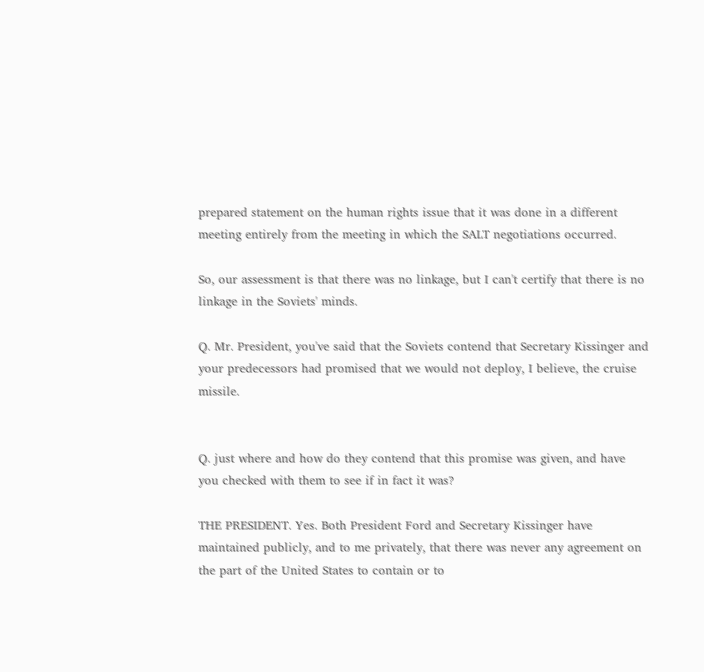prepared statement on the human rights issue that it was done in a different meeting entirely from the meeting in which the SALT negotiations occurred.

So, our assessment is that there was no linkage, but I can't certify that there is no linkage in the Soviets' minds.

Q. Mr. President, you've said that the Soviets contend that Secretary Kissinger and your predecessors had promised that we would not deploy, I believe, the cruise missile.


Q. just where and how do they contend that this promise was given, and have you checked with them to see if in fact it was?

THE PRESIDENT. Yes. Both President Ford and Secretary Kissinger have maintained publicly, and to me privately, that there was never any agreement on the part of the United States to contain or to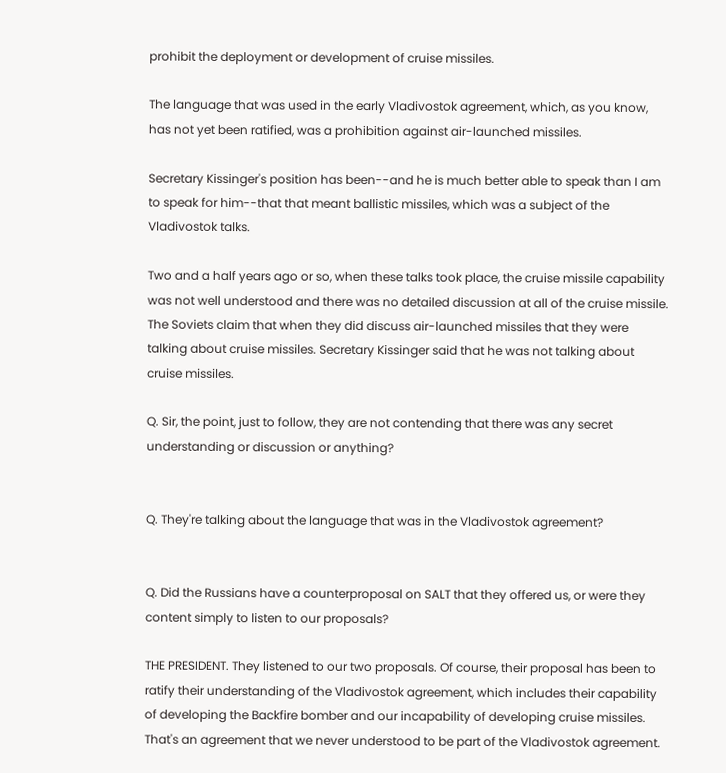prohibit the deployment or development of cruise missiles.

The language that was used in the early Vladivostok agreement, which, as you know, has not yet been ratified, was a prohibition against air-launched missiles.

Secretary Kissinger's position has been--and he is much better able to speak than I am to speak for him--that that meant ballistic missiles, which was a subject of the Vladivostok talks.

Two and a half years ago or so, when these talks took place, the cruise missile capability was not well understood and there was no detailed discussion at all of the cruise missile. The Soviets claim that when they did discuss air-launched missiles that they were talking about cruise missiles. Secretary Kissinger said that he was not talking about cruise missiles.

Q. Sir, the point, just to follow, they are not contending that there was any secret understanding or discussion or anything?


Q. They're talking about the language that was in the Vladivostok agreement?


Q. Did the Russians have a counterproposal on SALT that they offered us, or were they content simply to listen to our proposals?

THE PRESIDENT. They listened to our two proposals. Of course, their proposal has been to ratify their understanding of the Vladivostok agreement, which includes their capability of developing the Backfire bomber and our incapability of developing cruise missiles. That's an agreement that we never understood to be part of the Vladivostok agreement.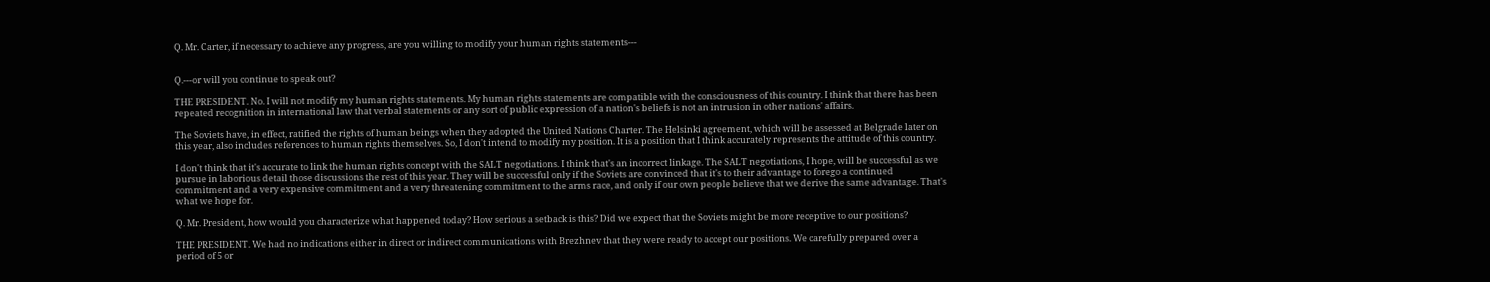Q. Mr. Carter, if necessary to achieve any progress, are you willing to modify your human rights statements---


Q.---or will you continue to speak out?

THE PRESIDENT. No. I will not modify my human rights statements. My human rights statements are compatible with the consciousness of this country. I think that there has been repeated recognition in international law that verbal statements or any sort of public expression of a nation's beliefs is not an intrusion in other nations' affairs.

The Soviets have, in effect, ratified the rights of human beings when they adopted the United Nations Charter. The Helsinki agreement, which will be assessed at Belgrade later on this year, also includes references to human rights themselves. So, I don't intend to modify my position. It is a position that I think accurately represents the attitude of this country.

I don't think that it's accurate to link the human rights concept with the SALT negotiations. I think that's an incorrect linkage. The SALT negotiations, I hope, will be successful as we pursue in laborious detail those discussions the rest of this year. They will be successful only if the Soviets are convinced that it's to their advantage to forego a continued commitment and a very expensive commitment and a very threatening commitment to the arms race, and only if our own people believe that we derive the same advantage. That's what we hope for.

Q. Mr. President, how would you characterize what happened today? How serious a setback is this? Did we expect that the Soviets might be more receptive to our positions?

THE PRESIDENT. We had no indications either in direct or indirect communications with Brezhnev that they were ready to accept our positions. We carefully prepared over a period of 5 or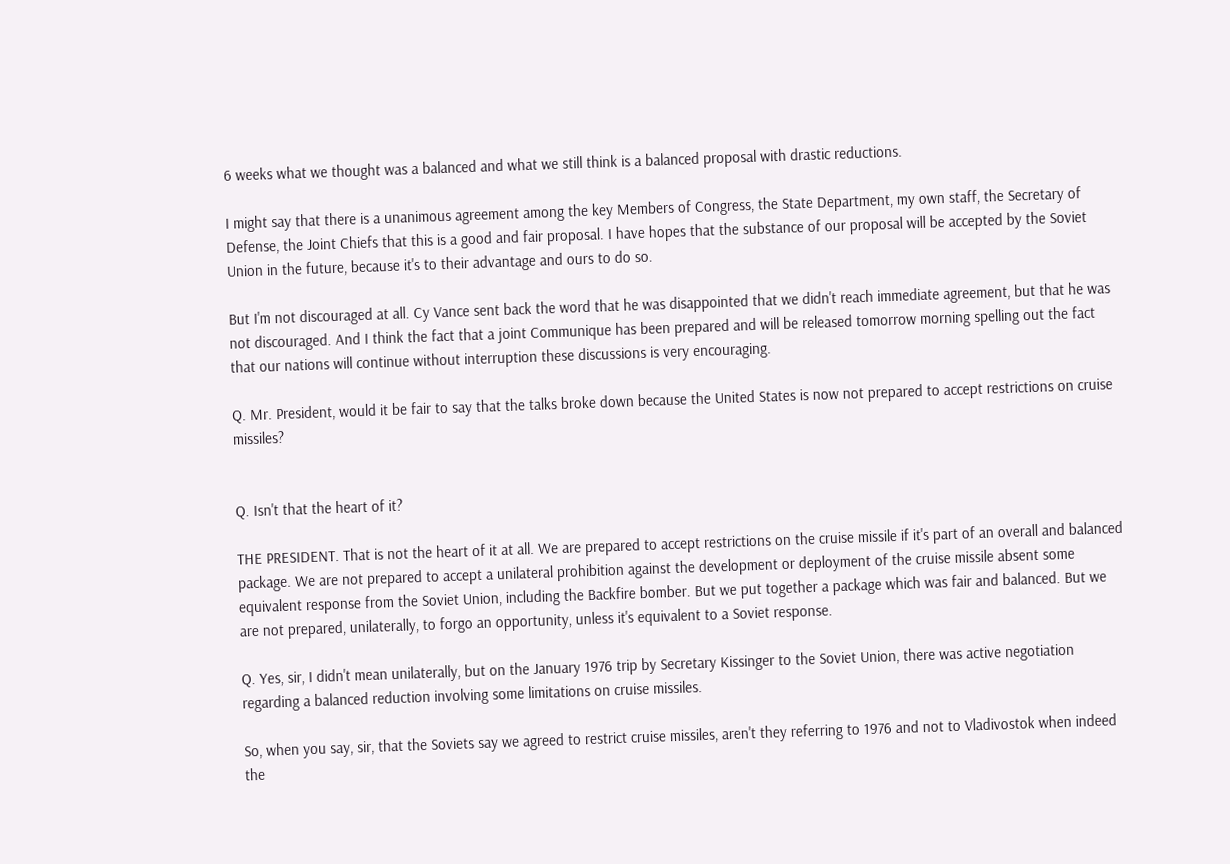6 weeks what we thought was a balanced and what we still think is a balanced proposal with drastic reductions.

I might say that there is a unanimous agreement among the key Members of Congress, the State Department, my own staff, the Secretary of Defense, the Joint Chiefs that this is a good and fair proposal. I have hopes that the substance of our proposal will be accepted by the Soviet Union in the future, because it's to their advantage and ours to do so.

But I'm not discouraged at all. Cy Vance sent back the word that he was disappointed that we didn't reach immediate agreement, but that he was not discouraged. And I think the fact that a joint Communique has been prepared and will be released tomorrow morning spelling out the fact that our nations will continue without interruption these discussions is very encouraging.

Q. Mr. President, would it be fair to say that the talks broke down because the United States is now not prepared to accept restrictions on cruise missiles?


Q. Isn't that the heart of it?

THE PRESIDENT. That is not the heart of it at all. We are prepared to accept restrictions on the cruise missile if it's part of an overall and balanced package. We are not prepared to accept a unilateral prohibition against the development or deployment of the cruise missile absent some equivalent response from the Soviet Union, including the Backfire bomber. But we put together a package which was fair and balanced. But we are not prepared, unilaterally, to forgo an opportunity, unless it's equivalent to a Soviet response.

Q. Yes, sir, I didn't mean unilaterally, but on the January 1976 trip by Secretary Kissinger to the Soviet Union, there was active negotiation regarding a balanced reduction involving some limitations on cruise missiles.

So, when you say, sir, that the Soviets say we agreed to restrict cruise missiles, aren't they referring to 1976 and not to Vladivostok when indeed the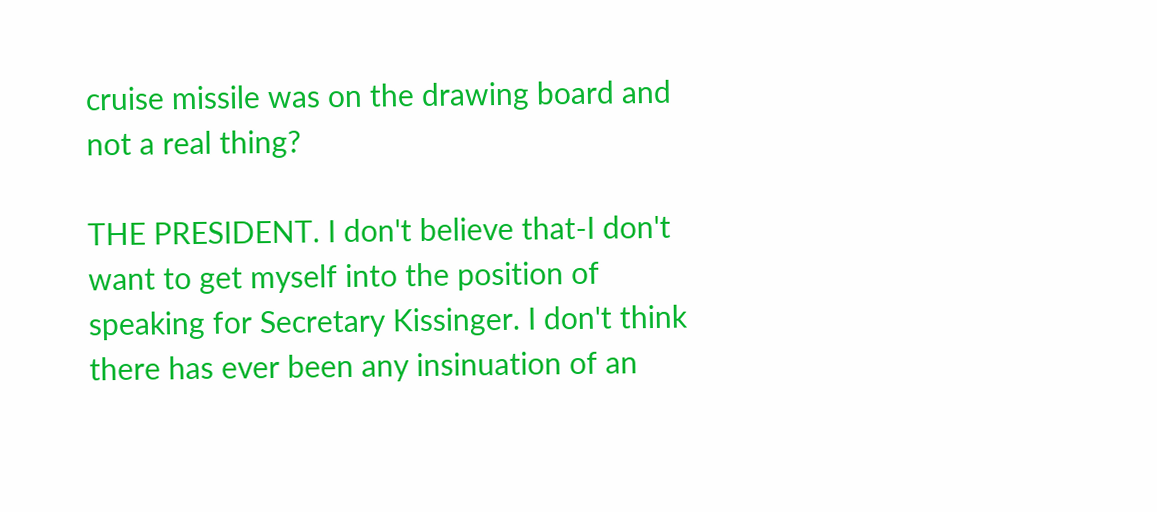cruise missile was on the drawing board and not a real thing?

THE PRESIDENT. I don't believe that-I don't want to get myself into the position of speaking for Secretary Kissinger. I don't think there has ever been any insinuation of an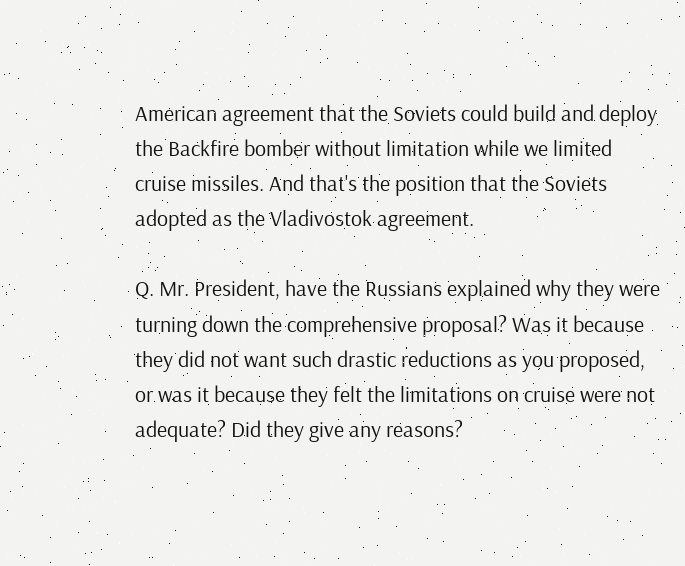American agreement that the Soviets could build and deploy the Backfire bomber without limitation while we limited cruise missiles. And that's the position that the Soviets adopted as the Vladivostok agreement.

Q. Mr. President, have the Russians explained why they were turning down the comprehensive proposal? Was it because they did not want such drastic reductions as you proposed, or was it because they felt the limitations on cruise were not adequate? Did they give any reasons?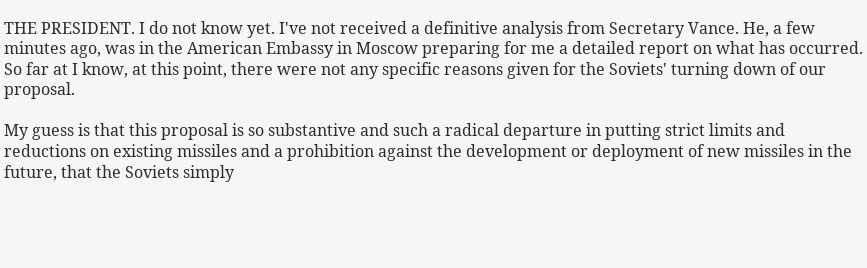THE PRESIDENT. I do not know yet. I've not received a definitive analysis from Secretary Vance. He, a few minutes ago, was in the American Embassy in Moscow preparing for me a detailed report on what has occurred. So far at I know, at this point, there were not any specific reasons given for the Soviets' turning down of our proposal.

My guess is that this proposal is so substantive and such a radical departure in putting strict limits and reductions on existing missiles and a prohibition against the development or deployment of new missiles in the future, that the Soviets simply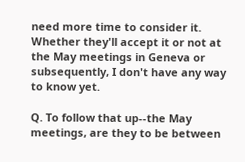need more time to consider it. Whether they'll accept it or not at the May meetings in Geneva or subsequently, I don't have any way to know yet.

Q. To follow that up--the May meetings, are they to be between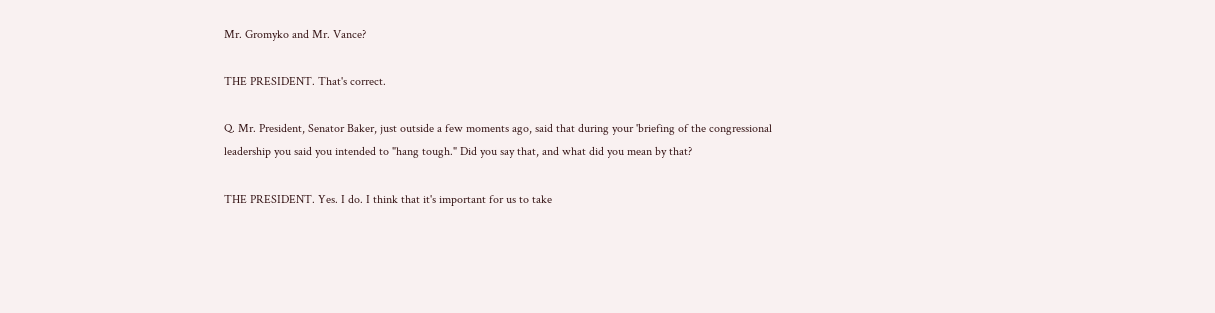Mr. Gromyko and Mr. Vance?

THE PRESIDENT. That's correct.

Q. Mr. President, Senator Baker, just outside a few moments ago, said that during your 'briefing of the congressional leadership you said you intended to "hang tough." Did you say that, and what did you mean by that?

THE PRESIDENT. Yes. I do. I think that it's important for us to take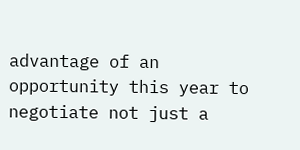advantage of an opportunity this year to negotiate not just a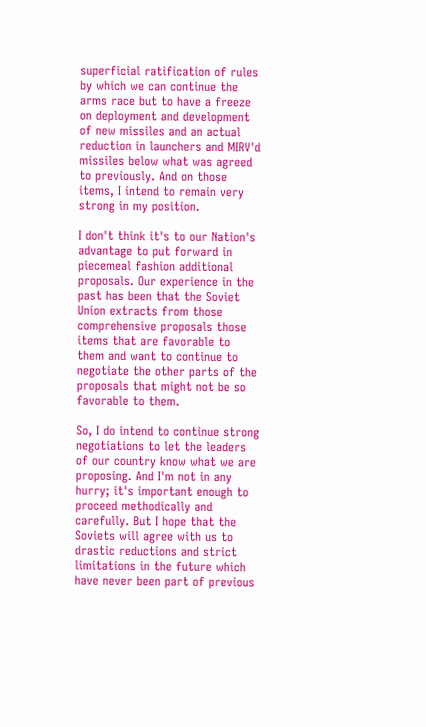superficial ratification of rules by which we can continue the arms race but to have a freeze on deployment and development of new missiles and an actual reduction in launchers and MIRV'd missiles below what was agreed to previously. And on those items, I intend to remain very strong in my position.

I don't think it's to our Nation's advantage to put forward in piecemeal fashion additional proposals. Our experience in the past has been that the Soviet Union extracts from those comprehensive proposals those items that are favorable to them and want to continue to negotiate the other parts of the proposals that might not be so favorable to them.

So, I do intend to continue strong negotiations to let the leaders of our country know what we are proposing. And I'm not in any hurry; it's important enough to proceed methodically and carefully. But I hope that the Soviets will agree with us to drastic reductions and strict limitations in the future which have never been part of previous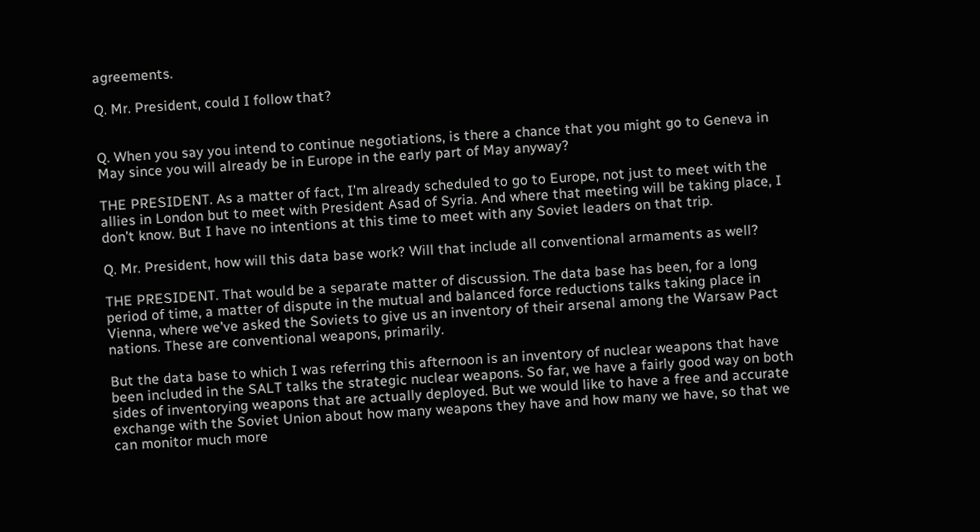agreements.

Q. Mr. President, could I follow that?


Q. When you say you intend to continue negotiations, is there a chance that you might go to Geneva in May since you will already be in Europe in the early part of May anyway?

THE PRESIDENT. As a matter of fact, I'm already scheduled to go to Europe, not just to meet with the allies in London but to meet with President Asad of Syria. And where that meeting will be taking place, I don't know. But I have no intentions at this time to meet with any Soviet leaders on that trip.

Q. Mr. President, how will this data base work? Will that include all conventional armaments as well?

THE PRESIDENT. That would be a separate matter of discussion. The data base has been, for a long period of time, a matter of dispute in the mutual and balanced force reductions talks taking place in Vienna, where we've asked the Soviets to give us an inventory of their arsenal among the Warsaw Pact nations. These are conventional weapons, primarily.

But the data base to which I was referring this afternoon is an inventory of nuclear weapons that have been included in the SALT talks the strategic nuclear weapons. So far, we have a fairly good way on both sides of inventorying weapons that are actually deployed. But we would like to have a free and accurate exchange with the Soviet Union about how many weapons they have and how many we have, so that we can monitor much more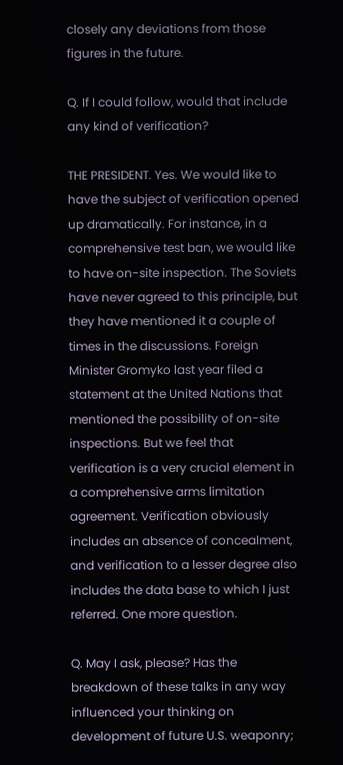closely any deviations from those figures in the future.

Q. If I could follow, would that include any kind of verification?

THE PRESIDENT. Yes. We would like to have the subject of verification opened up dramatically. For instance, in a comprehensive test ban, we would like to have on-site inspection. The Soviets have never agreed to this principle, but they have mentioned it a couple of times in the discussions. Foreign Minister Gromyko last year filed a statement at the United Nations that mentioned the possibility of on-site inspections. But we feel that verification is a very crucial element in a comprehensive arms limitation agreement. Verification obviously includes an absence of concealment, and verification to a lesser degree also includes the data base to which I just referred. One more question.

Q. May I ask, please? Has the breakdown of these talks in any way influenced your thinking on development of future U.S. weaponry;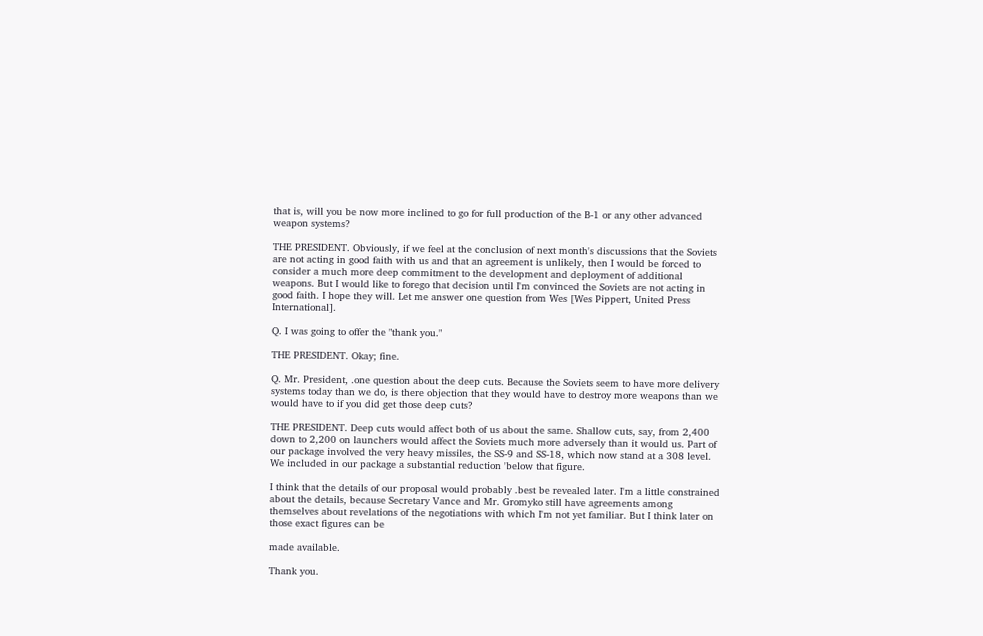that is, will you be now more inclined to go for full production of the B-1 or any other advanced weapon systems?

THE PRESIDENT. Obviously, if we feel at the conclusion of next month's discussions that the Soviets are not acting in good faith with us and that an agreement is unlikely, then I would be forced to consider a much more deep commitment to the development and deployment of additional weapons. But I would like to forego that decision until I'm convinced the Soviets are not acting in good faith. I hope they will. Let me answer one question from Wes [Wes Pippert, United Press International].

Q. I was going to offer the "thank you."

THE PRESIDENT. Okay; fine.

Q. Mr. President, .one question about the deep cuts. Because the Soviets seem to have more delivery systems today than we do, is there objection that they would have to destroy more weapons than we would have to if you did get those deep cuts?

THE PRESIDENT. Deep cuts would affect both of us about the same. Shallow cuts, say, from 2,400 down to 2,200 on launchers would affect the Soviets much more adversely than it would us. Part of our package involved the very heavy missiles, the SS-9 and SS-18, which now stand at a 308 level. We included in our package a substantial reduction 'below that figure.

I think that the details of our proposal would probably .best be revealed later. I'm a little constrained about the details, because Secretary Vance and Mr. Gromyko still have agreements among themselves about revelations of the negotiations with which I'm not yet familiar. But I think later on those exact figures can be

made available.

Thank you.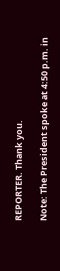REPORTER. Thank you.

Note: The President spoke at 4:50 p.m. in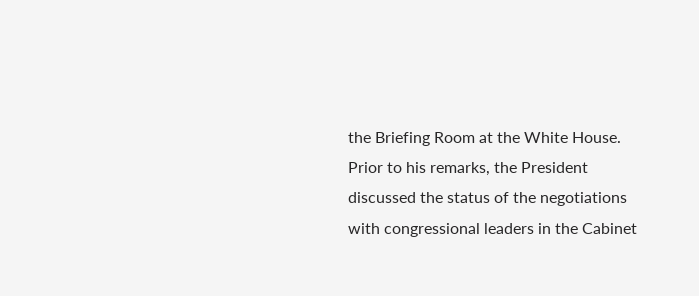the Briefing Room at the White House. Prior to his remarks, the President discussed the status of the negotiations with congressional leaders in the Cabinet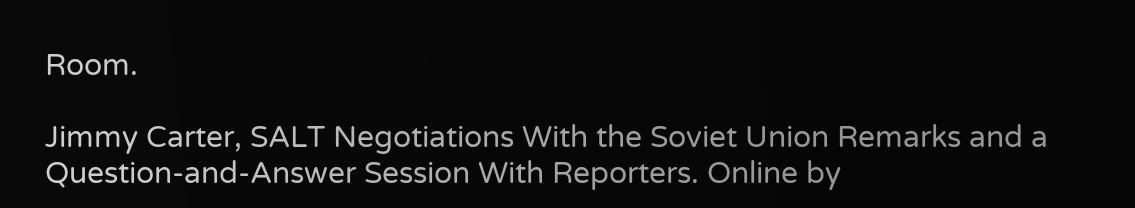Room.

Jimmy Carter, SALT Negotiations With the Soviet Union Remarks and a Question-and-Answer Session With Reporters. Online by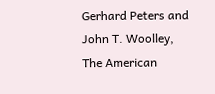Gerhard Peters and John T. Woolley, The American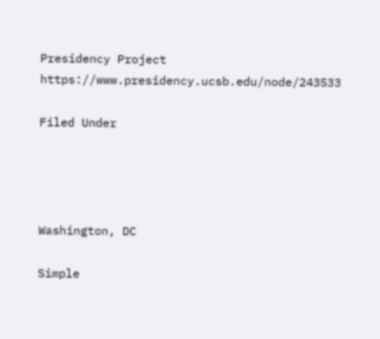Presidency Project https://www.presidency.ucsb.edu/node/243533

Filed Under




Washington, DC

Simple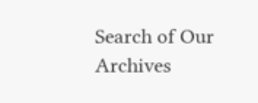Search of Our Archives